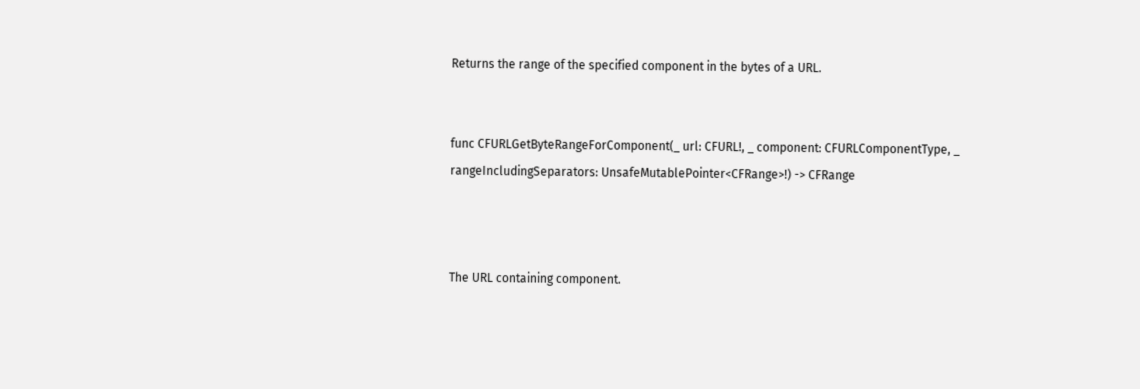Returns the range of the specified component in the bytes of a URL.


func CFURLGetByteRangeForComponent(_ url: CFURL!, _ component: CFURLComponentType, _ rangeIncludingSeparators: UnsafeMutablePointer<CFRange>!) -> CFRange



The URL containing component.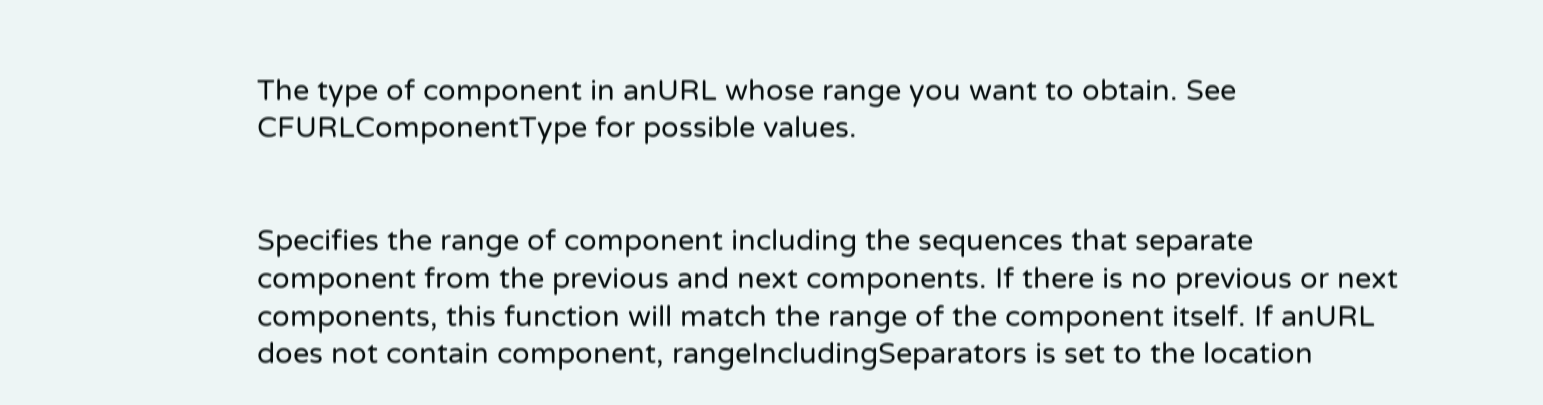The type of component in anURL whose range you want to obtain. See CFURLComponentType for possible values.


Specifies the range of component including the sequences that separate component from the previous and next components. If there is no previous or next components, this function will match the range of the component itself. If anURL does not contain component, rangeIncludingSeparators is set to the location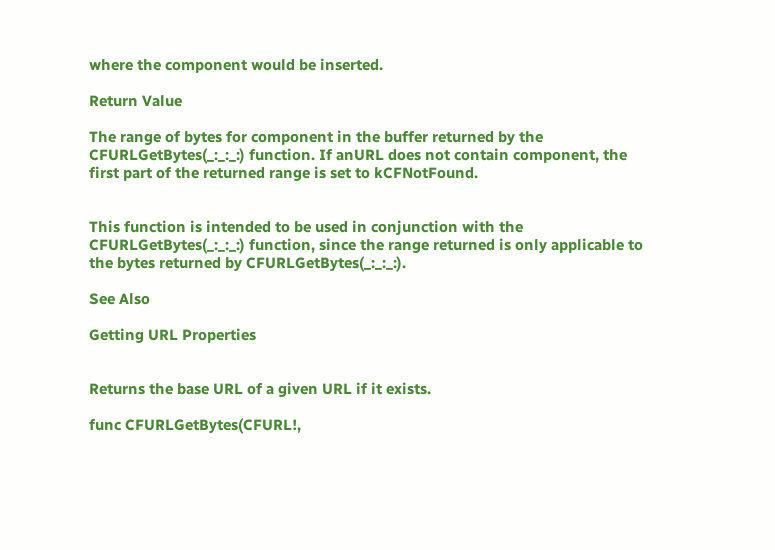where the component would be inserted.

Return Value

The range of bytes for component in the buffer returned by the CFURLGetBytes(_:_:_:) function. If anURL does not contain component, the first part of the returned range is set to kCFNotFound.


This function is intended to be used in conjunction with the CFURLGetBytes(_:_:_:) function, since the range returned is only applicable to the bytes returned by CFURLGetBytes(_:_:_:).

See Also

Getting URL Properties


Returns the base URL of a given URL if it exists.

func CFURLGetBytes(CFURL!,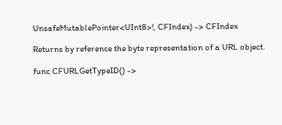UnsafeMutablePointer<UInt8>!, CFIndex) -> CFIndex

Returns by reference the byte representation of a URL object.

func CFURLGetTypeID() ->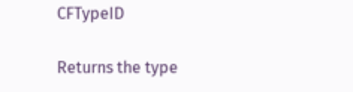CFTypeID

Returns the type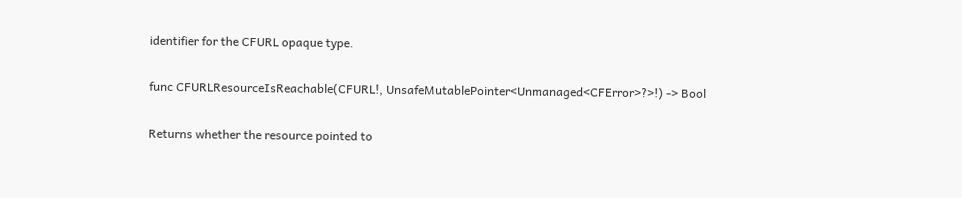identifier for the CFURL opaque type.

func CFURLResourceIsReachable(CFURL!, UnsafeMutablePointer<Unmanaged<CFError>?>!) -> Bool

Returns whether the resource pointed to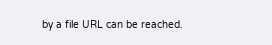by a file URL can be reached.